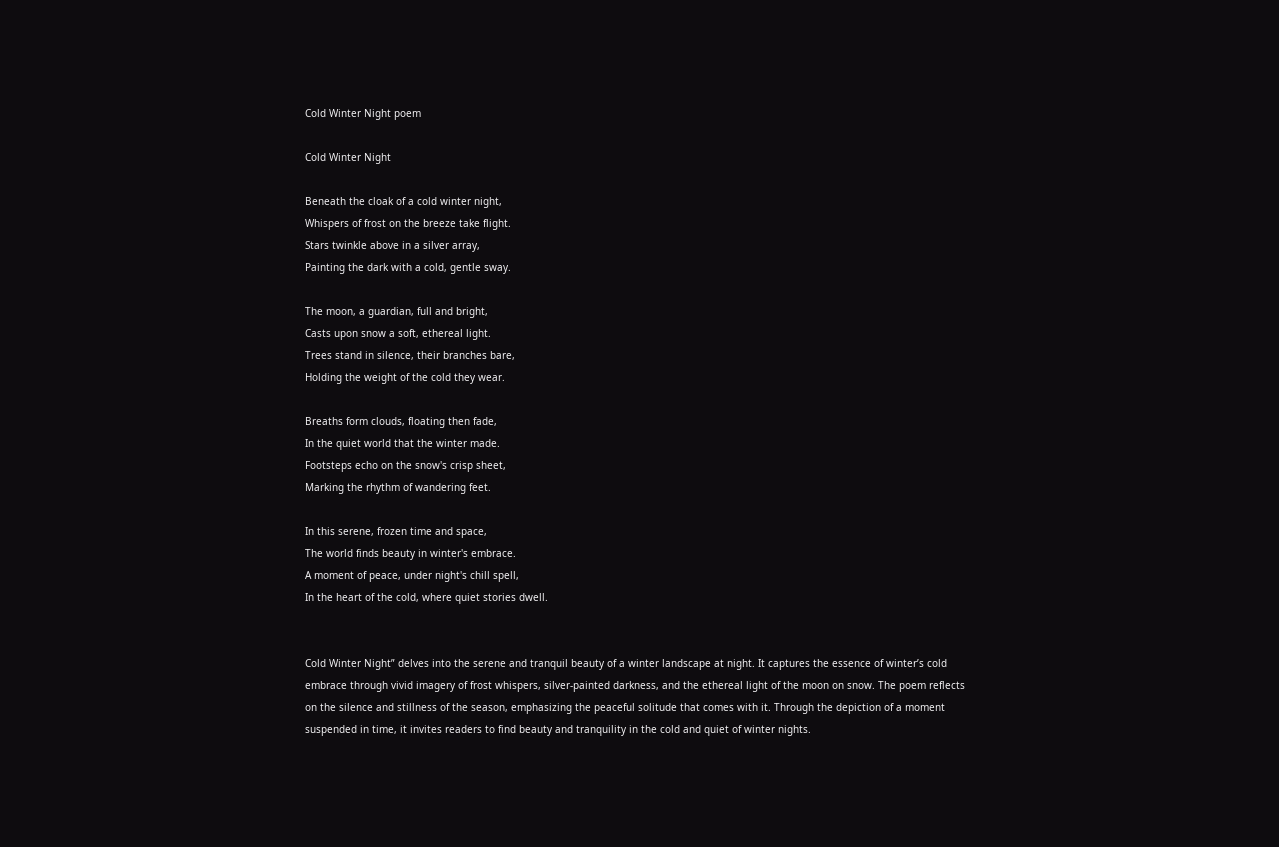Cold Winter Night poem

Cold Winter Night

Beneath the cloak of a cold winter night,
Whispers of frost on the breeze take flight.
Stars twinkle above in a silver array,
Painting the dark with a cold, gentle sway.

The moon, a guardian, full and bright,
Casts upon snow a soft, ethereal light.
Trees stand in silence, their branches bare,
Holding the weight of the cold they wear.

Breaths form clouds, floating then fade,
In the quiet world that the winter made.
Footsteps echo on the snow's crisp sheet,
Marking the rhythm of wandering feet.

In this serene, frozen time and space,
The world finds beauty in winter's embrace.
A moment of peace, under night's chill spell,
In the heart of the cold, where quiet stories dwell.


Cold Winter Night” delves into the serene and tranquil beauty of a winter landscape at night. It captures the essence of winter’s cold embrace through vivid imagery of frost whispers, silver-painted darkness, and the ethereal light of the moon on snow. The poem reflects on the silence and stillness of the season, emphasizing the peaceful solitude that comes with it. Through the depiction of a moment suspended in time, it invites readers to find beauty and tranquility in the cold and quiet of winter nights.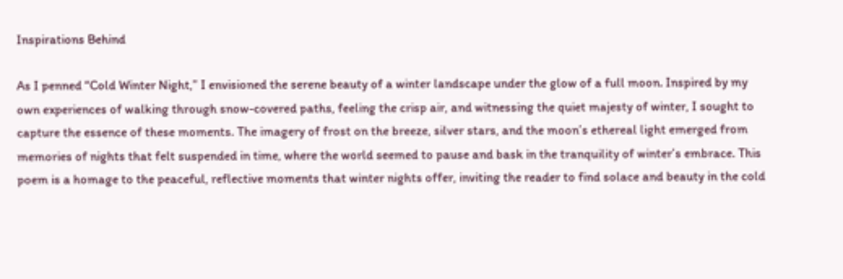Inspirations Behind

As I penned “Cold Winter Night,” I envisioned the serene beauty of a winter landscape under the glow of a full moon. Inspired by my own experiences of walking through snow-covered paths, feeling the crisp air, and witnessing the quiet majesty of winter, I sought to capture the essence of these moments. The imagery of frost on the breeze, silver stars, and the moon’s ethereal light emerged from memories of nights that felt suspended in time, where the world seemed to pause and bask in the tranquility of winter’s embrace. This poem is a homage to the peaceful, reflective moments that winter nights offer, inviting the reader to find solace and beauty in the cold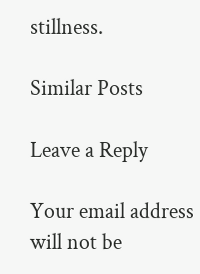stillness.

Similar Posts

Leave a Reply

Your email address will not be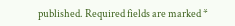published. Required fields are marked *